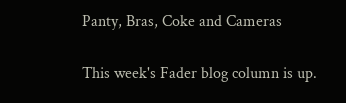Panty, Bras, Coke and Cameras

This week's Fader blog column is up.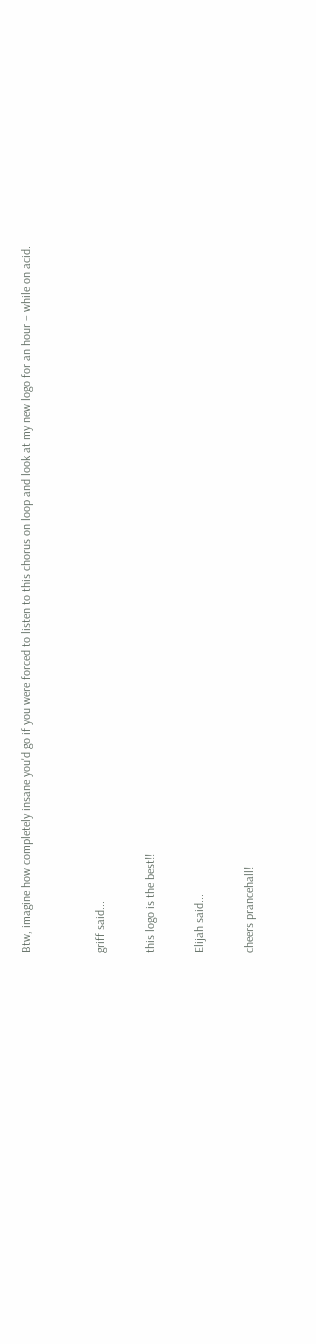Btw, imagine how completely insane you'd go if you were forced to listen to this chorus on loop and look at my new logo for an hour – while on acid.


griff said...

this logo is the best!!

Elijah said...

cheers prancehall!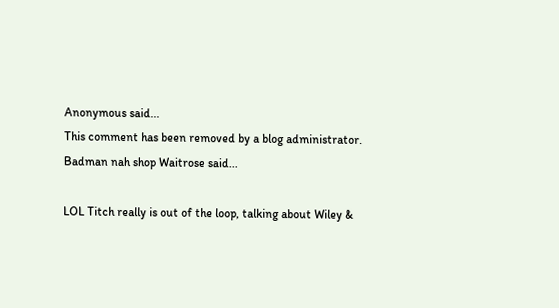Anonymous said...
This comment has been removed by a blog administrator.
Badman nah shop Waitrose said...

LOL Titch really is out of the loop, talking about Wiley &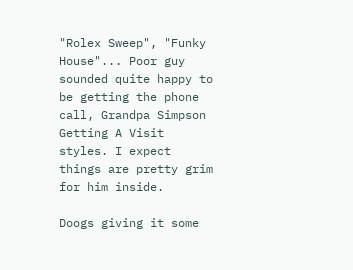"Rolex Sweep", "Funky House"... Poor guy sounded quite happy to be getting the phone call, Grandpa Simpson Getting A Visit styles. I expect things are pretty grim for him inside.

Doogs giving it some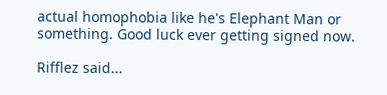actual homophobia like he's Elephant Man or something. Good luck ever getting signed now.

Rifflez said...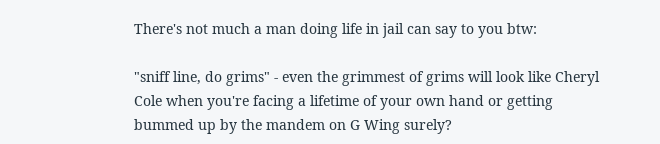There's not much a man doing life in jail can say to you btw:

"sniff line, do grims" - even the grimmest of grims will look like Cheryl Cole when you're facing a lifetime of your own hand or getting bummed up by the mandem on G Wing surely?